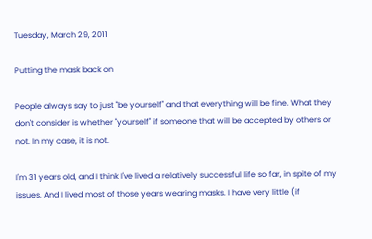Tuesday, March 29, 2011

Putting the mask back on

People always say to just "be yourself" and that everything will be fine. What they don't consider is whether "yourself" if someone that will be accepted by others or not. In my case, it is not.

I'm 31 years old, and I think I've lived a relatively successful life so far, in spite of my issues. And I lived most of those years wearing masks. I have very little (if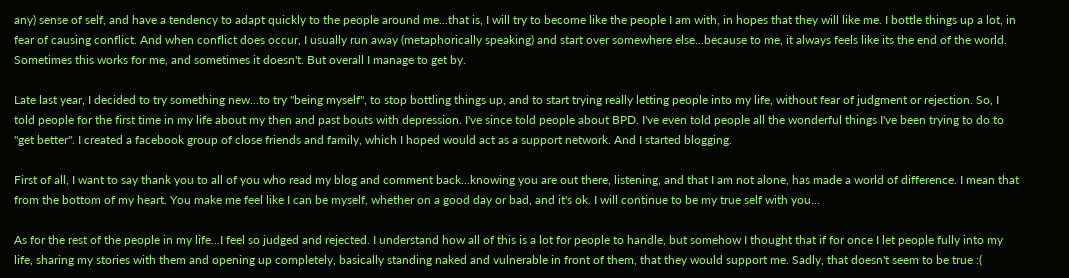any) sense of self, and have a tendency to adapt quickly to the people around me...that is, I will try to become like the people I am with, in hopes that they will like me. I bottle things up a lot, in fear of causing conflict. And when conflict does occur, I usually run away (metaphorically speaking) and start over somewhere else...because to me, it always feels like its the end of the world. Sometimes this works for me, and sometimes it doesn't. But overall I manage to get by.

Late last year, I decided to try something new...to try "being myself", to stop bottling things up, and to start trying really letting people into my life, without fear of judgment or rejection. So, I told people for the first time in my life about my then and past bouts with depression. I've since told people about BPD. I've even told people all the wonderful things I've been trying to do to "get better". I created a facebook group of close friends and family, which I hoped would act as a support network. And I started blogging.

First of all, I want to say thank you to all of you who read my blog and comment back...knowing you are out there, listening, and that I am not alone, has made a world of difference. I mean that from the bottom of my heart. You make me feel like I can be myself, whether on a good day or bad, and it's ok. I will continue to be my true self with you...

As for the rest of the people in my life...I feel so judged and rejected. I understand how all of this is a lot for people to handle, but somehow I thought that if for once I let people fully into my life, sharing my stories with them and opening up completely, basically standing naked and vulnerable in front of them, that they would support me. Sadly, that doesn't seem to be true :(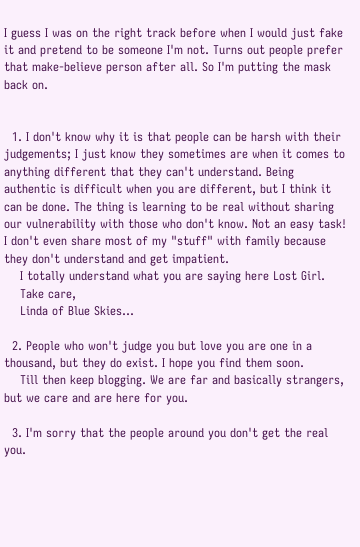I guess I was on the right track before when I would just fake it and pretend to be someone I'm not. Turns out people prefer that make-believe person after all. So I'm putting the mask back on.


  1. I don't know why it is that people can be harsh with their judgements; I just know they sometimes are when it comes to anything different that they can't understand. Being authentic is difficult when you are different, but I think it can be done. The thing is learning to be real without sharing our vulnerability with those who don't know. Not an easy task! I don't even share most of my "stuff" with family because they don't understand and get impatient.
    I totally understand what you are saying here Lost Girl.
    Take care,
    Linda of Blue Skies...

  2. People who won't judge you but love you are one in a thousand, but they do exist. I hope you find them soon.
    Till then keep blogging. We are far and basically strangers, but we care and are here for you.

  3. I'm sorry that the people around you don't get the real you.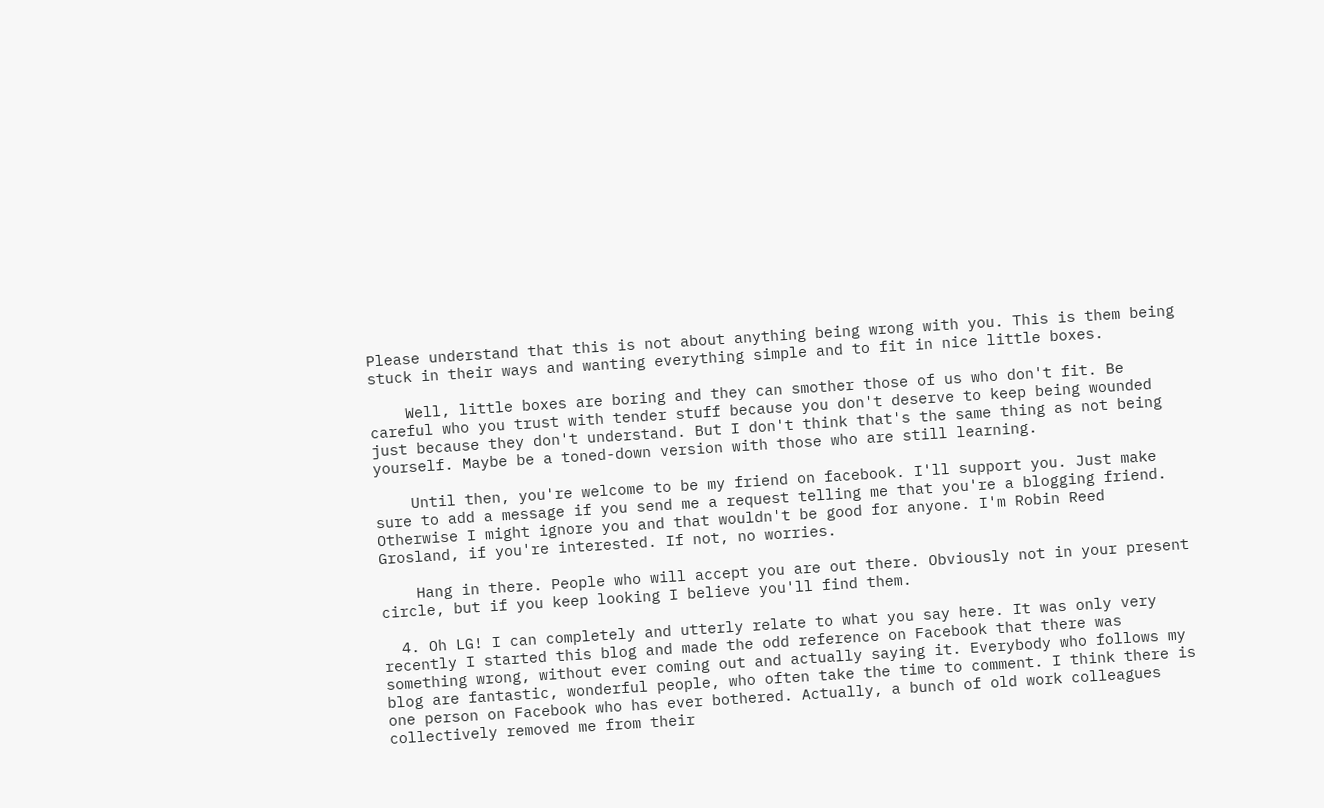Please understand that this is not about anything being wrong with you. This is them being stuck in their ways and wanting everything simple and to fit in nice little boxes.

    Well, little boxes are boring and they can smother those of us who don't fit. Be careful who you trust with tender stuff because you don't deserve to keep being wounded just because they don't understand. But I don't think that's the same thing as not being yourself. Maybe be a toned-down version with those who are still learning.

    Until then, you're welcome to be my friend on facebook. I'll support you. Just make sure to add a message if you send me a request telling me that you're a blogging friend. Otherwise I might ignore you and that wouldn't be good for anyone. I'm Robin Reed Grosland, if you're interested. If not, no worries.

    Hang in there. People who will accept you are out there. Obviously not in your present circle, but if you keep looking I believe you'll find them.

  4. Oh LG! I can completely and utterly relate to what you say here. It was only very recently I started this blog and made the odd reference on Facebook that there was something wrong, without ever coming out and actually saying it. Everybody who follows my blog are fantastic, wonderful people, who often take the time to comment. I think there is one person on Facebook who has ever bothered. Actually, a bunch of old work colleagues collectively removed me from their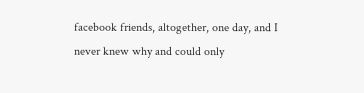facebook friends, altogether, one day, and I never knew why and could only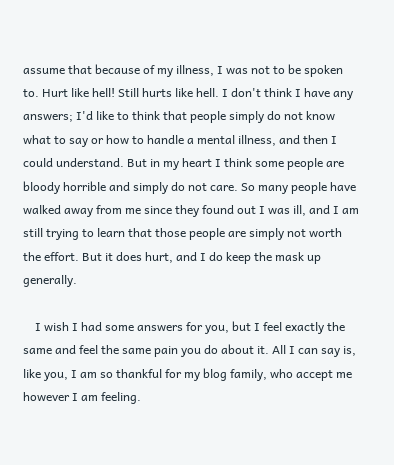assume that because of my illness, I was not to be spoken to. Hurt like hell! Still hurts like hell. I don't think I have any answers; I'd like to think that people simply do not know what to say or how to handle a mental illness, and then I could understand. But in my heart I think some people are bloody horrible and simply do not care. So many people have walked away from me since they found out I was ill, and I am still trying to learn that those people are simply not worth the effort. But it does hurt, and I do keep the mask up generally.

    I wish I had some answers for you, but I feel exactly the same and feel the same pain you do about it. All I can say is, like you, I am so thankful for my blog family, who accept me however I am feeling.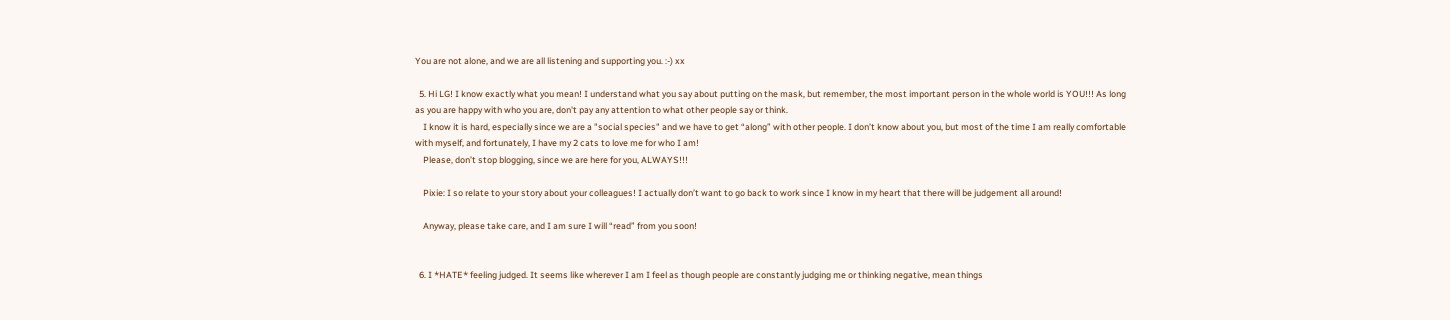You are not alone, and we are all listening and supporting you. :-) xx

  5. Hi LG! I know exactly what you mean! I understand what you say about putting on the mask, but remember, the most important person in the whole world is YOU!!! As long as you are happy with who you are, don't pay any attention to what other people say or think.
    I know it is hard, especially since we are a "social species" and we have to get “along” with other people. I don’t know about you, but most of the time I am really comfortable with myself, and fortunately, I have my 2 cats to love me for who I am!
    Please, don’t stop blogging, since we are here for you, ALWAYS!!!

    Pixie: I so relate to your story about your colleagues! I actually don’t want to go back to work since I know in my heart that there will be judgement all around!

    Anyway, please take care, and I am sure I will “read” from you soon!


  6. I *HATE* feeling judged. It seems like wherever I am I feel as though people are constantly judging me or thinking negative, mean things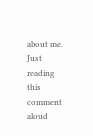about me. Just reading this comment aloud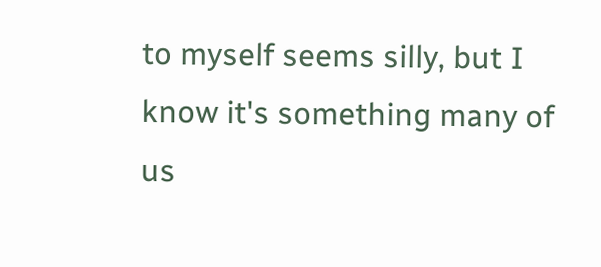to myself seems silly, but I know it's something many of us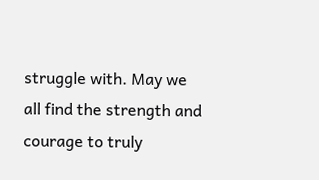struggle with. May we all find the strength and courage to truly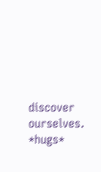discover ourselves. *hugs*